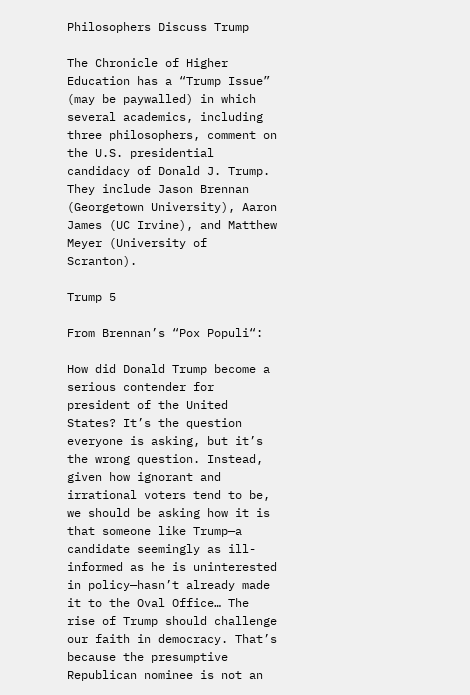Philosophers Discuss Trump

The Chronicle of Higher Education has a “Trump Issue” (may be paywalled) in which several academics, including three philosophers, comment on the U.S. presidential candidacy of Donald J. Trump. They include Jason Brennan (Georgetown University), Aaron James (UC Irvine), and Matthew Meyer (University of Scranton).

Trump 5

From Brennan’s “Pox Populi“:

How did Donald Trump become a serious contender for president of the United States? It’s the question everyone is asking, but it’s the wrong question. Instead, given how ignorant and irrational voters tend to be, we should be asking how it is that someone like Trump—a candidate seemingly as ill-informed as he is uninterested in policy—hasn’t already made it to the Oval Office… The rise of Trump should challenge our faith in democracy. That’s because the presumptive Republican nominee is not an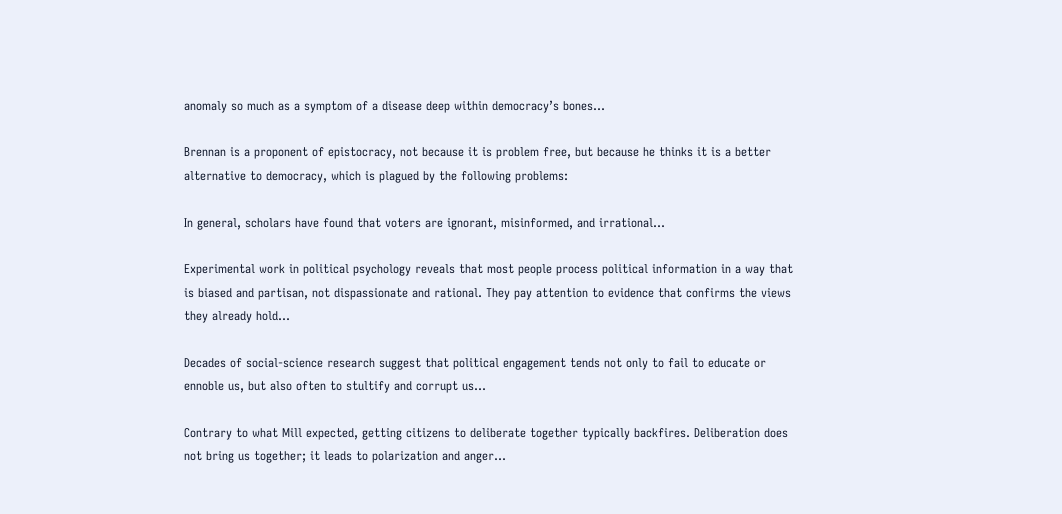anomaly so much as a symptom of a disease deep within democracy’s bones…

Brennan is a proponent of epistocracy, not because it is problem free, but because he thinks it is a better alternative to democracy, which is plagued by the following problems:

In general, scholars have found that voters are ignorant, misinformed, and irrational…

Experimental work in political psychology reveals that most people process political information in a way that is biased and partisan, not dispassionate and rational. They pay attention to evidence that confirms the views they already hold…

Decades of social-science research suggest that political engagement tends not only to fail to educate or ennoble us, but also often to stultify and corrupt us…

Contrary to what Mill expected, getting citizens to deliberate together typically backfires. Deliberation does not bring us together; it leads to polarization and anger…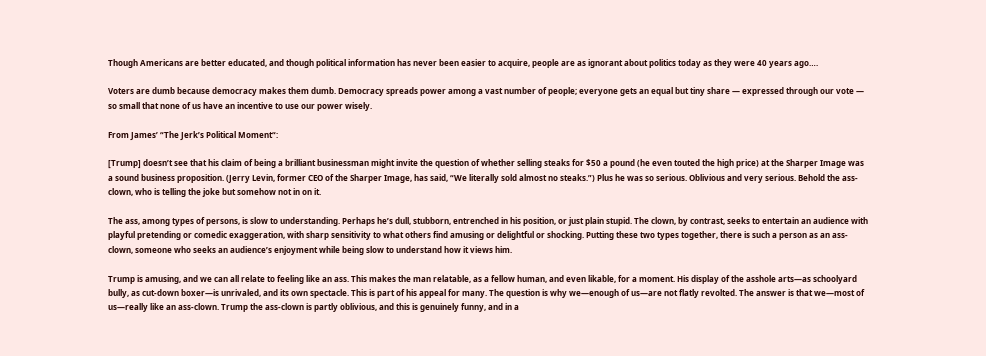Though Americans are better educated, and though political information has never been easier to acquire, people are as ignorant about politics today as they were 40 years ago….

Voters are dumb because democracy makes them dumb. Democracy spreads power among a vast number of people; everyone gets an equal but tiny share — expressed through our vote — so small that none of us have an incentive to use our power wisely.

From James’ “The Jerk’s Political Moment“:

[Trump] doesn’t see that his claim of being a brilliant businessman might invite the question of whether selling steaks for $50 a pound (he even touted the high price) at the Sharper Image was a sound business proposition. (Jerry Levin, former CEO of the Sharper Image, has said, “We literally sold almost no steaks.”) Plus he was so serious. Oblivious and very serious. Behold the ass-clown, who is telling the joke but somehow not in on it.

The ass, among types of persons, is slow to understanding. Perhaps he’s dull, stubborn, entrenched in his position, or just plain stupid. The clown, by contrast, seeks to entertain an audience with playful pretending or comedic exaggeration, with sharp sensitivity to what others find amusing or delightful or shocking. Putting these two types together, there is such a person as an ass-clown, someone who seeks an audience’s enjoyment while being slow to understand how it views him.

Trump is amusing, and we can all relate to feeling like an ass. This makes the man relatable, as a fellow human, and even likable, for a moment. His display of the asshole arts—as schoolyard bully, as cut-down boxer—is unrivaled, and its own spectacle. This is part of his appeal for many. The question is why we—enough of us—are not flatly revolted. The answer is that we—most of us—really like an ass-clown. Trump the ass-clown is partly oblivious, and this is genuinely funny, and in a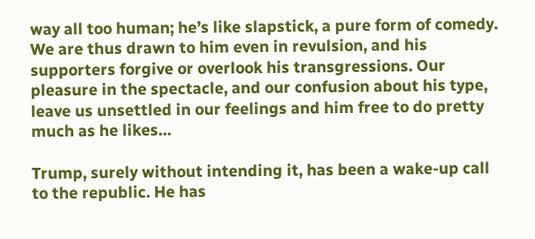way all too human; he’s like slapstick, a pure form of comedy. We are thus drawn to him even in revulsion, and his supporters forgive or overlook his transgressions. Our pleasure in the spectacle, and our confusion about his type, leave us unsettled in our feelings and him free to do pretty much as he likes…

Trump, surely without intending it, has been a wake-up call to the republic. He has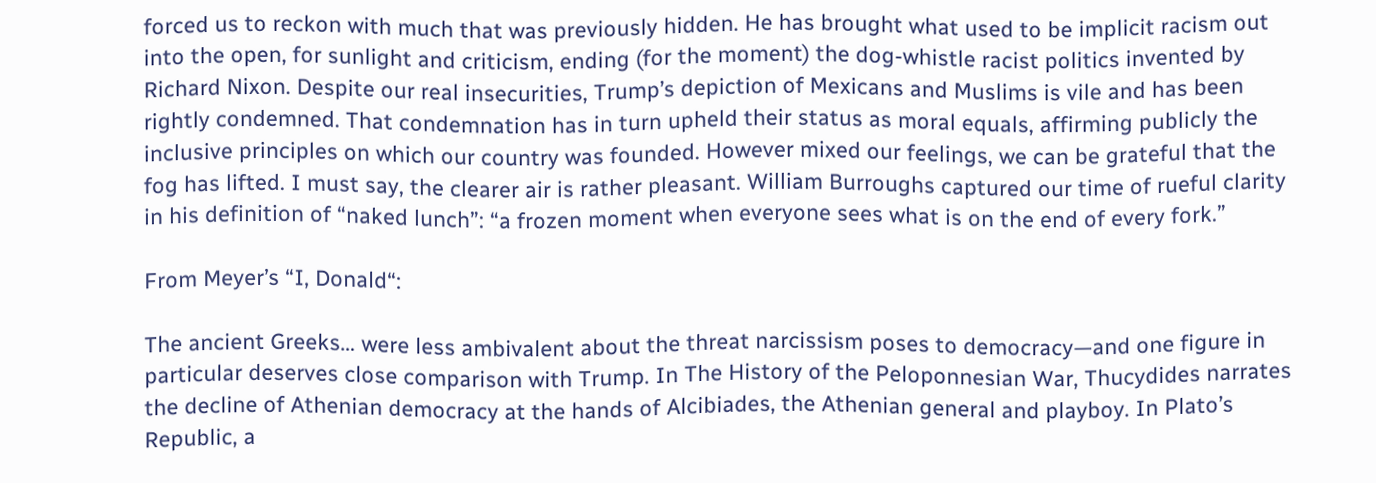forced us to reckon with much that was previously hidden. He has brought what used to be implicit racism out into the open, for sunlight and criticism, ending (for the moment) the dog-whistle racist politics invented by Richard Nixon. Despite our real insecurities, Trump’s depiction of Mexicans and Muslims is vile and has been rightly condemned. That condemnation has in turn upheld their status as moral equals, affirming publicly the inclusive principles on which our country was founded. However mixed our feelings, we can be grateful that the fog has lifted. I must say, the clearer air is rather pleasant. William Burroughs captured our time of rueful clarity in his definition of “naked lunch”: “a frozen moment when everyone sees what is on the end of every fork.”

From Meyer’s “I, Donald“:

The ancient Greeks… were less ambivalent about the threat narcissism poses to democracy—and one figure in particular deserves close comparison with Trump. In The History of the Peloponnesian War, Thucydides narrates the decline of Athenian democracy at the hands of Alcibiades, the Athenian general and playboy. In Plato’s Republic, a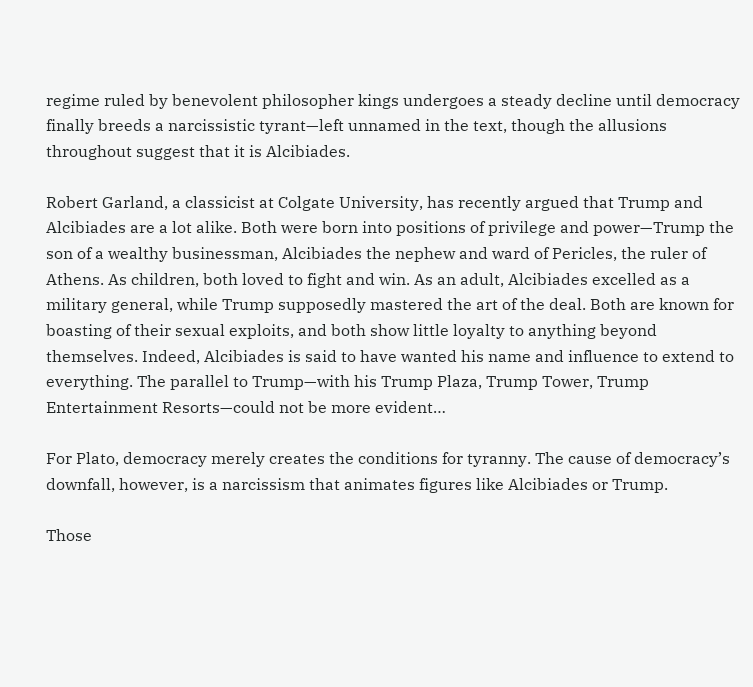regime ruled by benevolent philosopher kings undergoes a steady decline until democracy finally breeds a narcissistic tyrant—left unnamed in the text, though the allusions throughout suggest that it is Alcibiades.

Robert Garland, a classicist at Colgate University, has recently argued that Trump and Alcibiades are a lot alike. Both were born into positions of privilege and power—Trump the son of a wealthy businessman, Alcibiades the nephew and ward of Pericles, the ruler of Athens. As children, both loved to fight and win. As an adult, Alcibiades excelled as a military general, while Trump supposedly mastered the art of the deal. Both are known for boasting of their sexual exploits, and both show little loyalty to anything beyond themselves. Indeed, Alcibiades is said to have wanted his name and influence to extend to everything. The parallel to Trump—with his Trump Plaza, Trump Tower, Trump Entertainment Resorts—could not be more evident…

For Plato, democracy merely creates the conditions for tyranny. The cause of democracy’s downfall, however, is a narcissism that animates figures like Alcibiades or Trump.

Those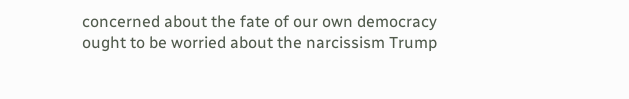concerned about the fate of our own democracy ought to be worried about the narcissism Trump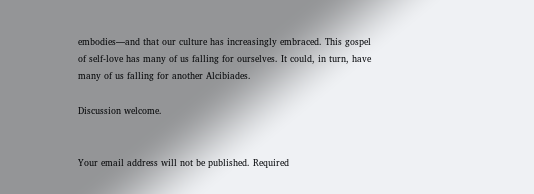embodies—and that our culture has increasingly embraced. This gospel of self-love has many of us falling for ourselves. It could, in turn, have many of us falling for another Alcibiades.

Discussion welcome.


Your email address will not be published. Required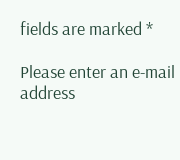fields are marked *

Please enter an e-mail address